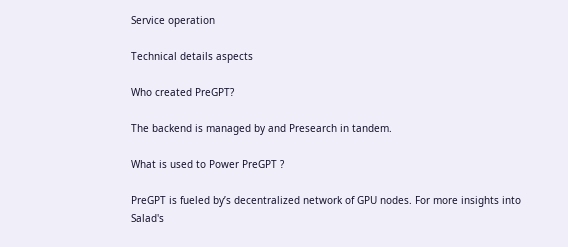Service operation

Technical details aspects

Who created PreGPT?

The backend is managed by and Presearch in tandem.

What is used to Power PreGPT ?

PreGPT is fueled by’s decentralized network of GPU nodes. For more insights into Salad's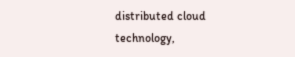distributed cloud technology,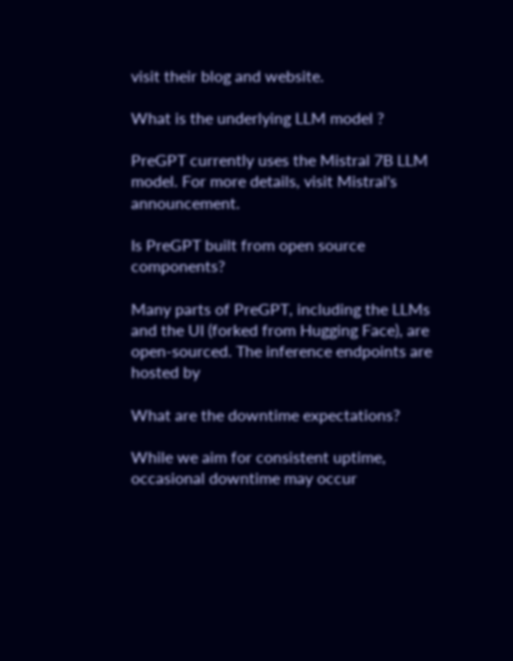visit their blog and website.

What is the underlying LLM model ?

PreGPT currently uses the Mistral 7B LLM model. For more details, visit Mistral's announcement.

Is PreGPT built from open source components?

Many parts of PreGPT, including the LLMs and the UI (forked from Hugging Face), are open-sourced. The inference endpoints are hosted by

What are the downtime expectations?

While we aim for consistent uptime, occasional downtime may occur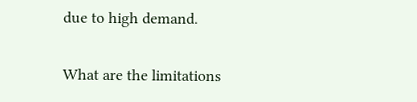due to high demand.

What are the limitations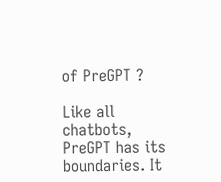of PreGPT ?

Like all chatbots, PreGPT has its boundaries. It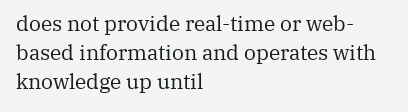does not provide real-time or web-based information and operates with knowledge up until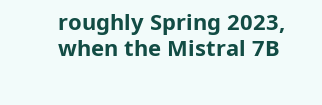roughly Spring 2023, when the Mistral 7B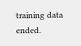training data ended.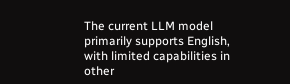The current LLM model primarily supports English, with limited capabilities in other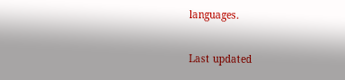languages.

Last updated